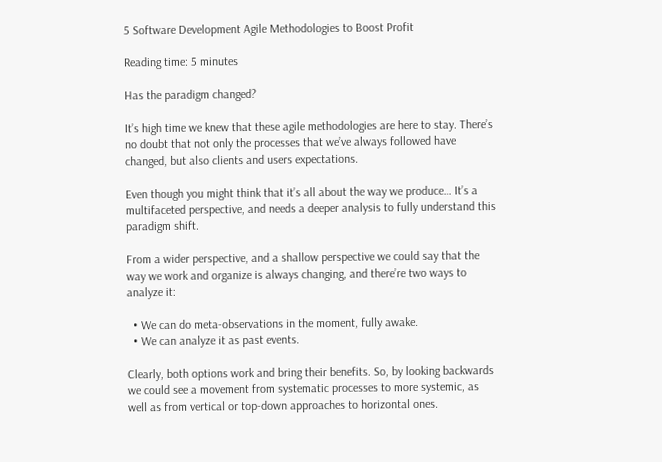5 Software Development Agile Methodologies to Boost Profit

Reading time: 5 minutes

Has the paradigm changed?

It’s high time we knew that these agile methodologies are here to stay. There’s no doubt that not only the processes that we’ve always followed have changed, but also clients and users expectations.

Even though you might think that it’s all about the way we produce… It’s a multifaceted perspective, and needs a deeper analysis to fully understand this paradigm shift.

From a wider perspective, and a shallow perspective we could say that the way we work and organize is always changing, and there’re two ways to analyze it:

  • We can do meta-observations in the moment, fully awake.
  • We can analyze it as past events.

Clearly, both options work and bring their benefits. So, by looking backwards we could see a movement from systematic processes to more systemic, as well as from vertical or top-down approaches to horizontal ones.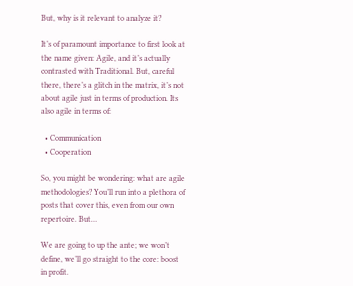But, why is it relevant to analyze it?

It’s of paramount importance to first look at the name given: Agile, and it’s actually contrasted with Traditional. But, careful there, there’s a glitch in the matrix, it’s not about agile just in terms of production. Its also agile in terms of:

  • Communication
  • Cooperation

So, you might be wondering: what are agile methodologies? You’ll run into a plethora of posts that cover this, even from our own repertoire. But…

We are going to up the ante; we won’t define, we’ll go straight to the core: boost in profit.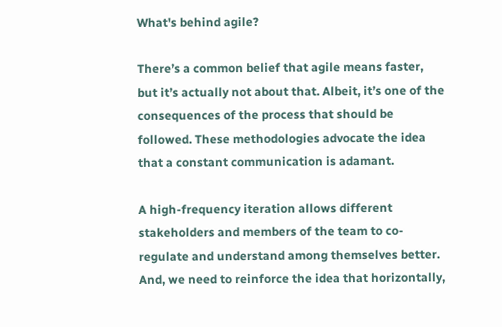What's behind agile?

There’s a common belief that agile means faster, but it’s actually not about that. Albeit, it’s one of the consequences of the process that should be followed. These methodologies advocate the idea that a constant communication is adamant.

A high-frequency iteration allows different stakeholders and members of the team to co-regulate and understand among themselves better. And, we need to reinforce the idea that horizontally,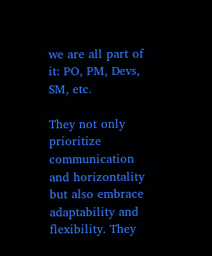we are all part of it: PO, PM, Devs, SM, etc.

They not only prioritize communication and horizontality but also embrace adaptability and flexibility. They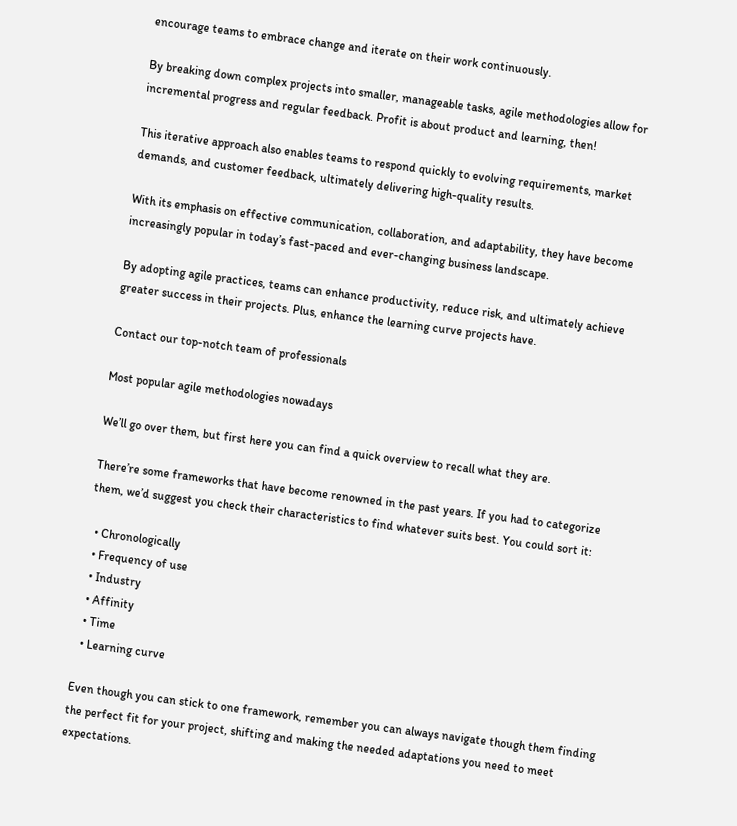encourage teams to embrace change and iterate on their work continuously.

By breaking down complex projects into smaller, manageable tasks, agile methodologies allow for incremental progress and regular feedback. Profit is about product and learning, then!

This iterative approach also enables teams to respond quickly to evolving requirements, market demands, and customer feedback, ultimately delivering high-quality results.

With its emphasis on effective communication, collaboration, and adaptability, they have become increasingly popular in today’s fast-paced and ever-changing business landscape.

By adopting agile practices, teams can enhance productivity, reduce risk, and ultimately achieve greater success in their projects. Plus, enhance the learning curve projects have.

Contact our top-notch team of professionals

Most popular agile methodologies nowadays

We’ll go over them, but first here you can find a quick overview to recall what they are.

There’re some frameworks that have become renowned in the past years. If you had to categorize them, we’d suggest you check their characteristics to find whatever suits best. You could sort it:

  • Chronologically
  • Frequency of use
  • Industry
  • Affinity
  • Time
  • Learning curve

Even though you can stick to one framework, remember you can always navigate though them finding the perfect fit for your project, shifting and making the needed adaptations you need to meet expectations.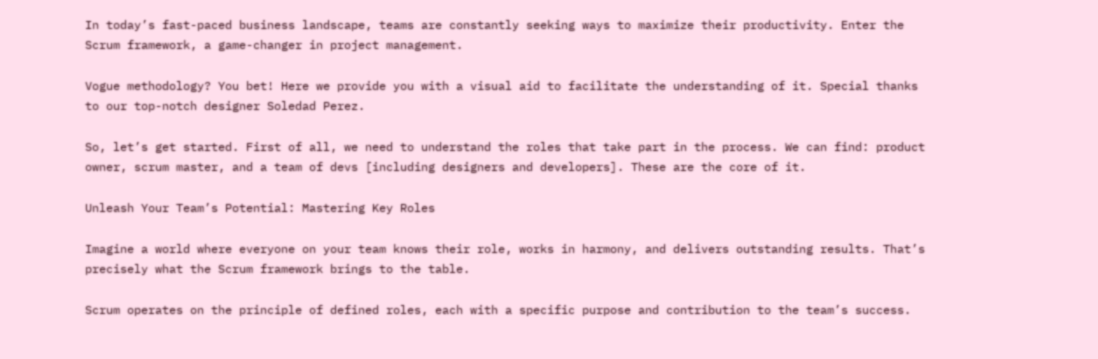In today’s fast-paced business landscape, teams are constantly seeking ways to maximize their productivity. Enter the Scrum framework, a game-changer in project management.

Vogue methodology? You bet! Here we provide you with a visual aid to facilitate the understanding of it. Special thanks to our top-notch designer Soledad Perez.

So, let’s get started. First of all, we need to understand the roles that take part in the process. We can find: product owner, scrum master, and a team of devs [including designers and developers]. These are the core of it.

Unleash Your Team’s Potential: Mastering Key Roles

Imagine a world where everyone on your team knows their role, works in harmony, and delivers outstanding results. That’s precisely what the Scrum framework brings to the table.

Scrum operates on the principle of defined roles, each with a specific purpose and contribution to the team’s success.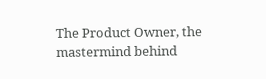The Product Owner, the mastermind behind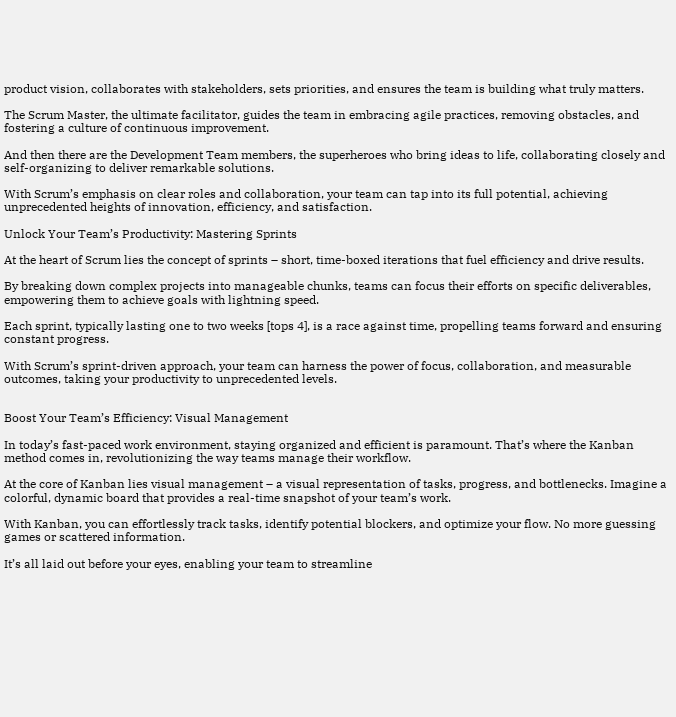product vision, collaborates with stakeholders, sets priorities, and ensures the team is building what truly matters.

The Scrum Master, the ultimate facilitator, guides the team in embracing agile practices, removing obstacles, and fostering a culture of continuous improvement.

And then there are the Development Team members, the superheroes who bring ideas to life, collaborating closely and self-organizing to deliver remarkable solutions.

With Scrum’s emphasis on clear roles and collaboration, your team can tap into its full potential, achieving unprecedented heights of innovation, efficiency, and satisfaction.

Unlock Your Team’s Productivity: Mastering Sprints

At the heart of Scrum lies the concept of sprints – short, time-boxed iterations that fuel efficiency and drive results.

By breaking down complex projects into manageable chunks, teams can focus their efforts on specific deliverables, empowering them to achieve goals with lightning speed.

Each sprint, typically lasting one to two weeks [tops 4], is a race against time, propelling teams forward and ensuring constant progress.

With Scrum’s sprint-driven approach, your team can harness the power of focus, collaboration, and measurable outcomes, taking your productivity to unprecedented levels.


Boost Your Team’s Efficiency: Visual Management

In today’s fast-paced work environment, staying organized and efficient is paramount. That’s where the Kanban method comes in, revolutionizing the way teams manage their workflow.

At the core of Kanban lies visual management – a visual representation of tasks, progress, and bottlenecks. Imagine a colorful, dynamic board that provides a real-time snapshot of your team’s work.

With Kanban, you can effortlessly track tasks, identify potential blockers, and optimize your flow. No more guessing games or scattered information.

It’s all laid out before your eyes, enabling your team to streamline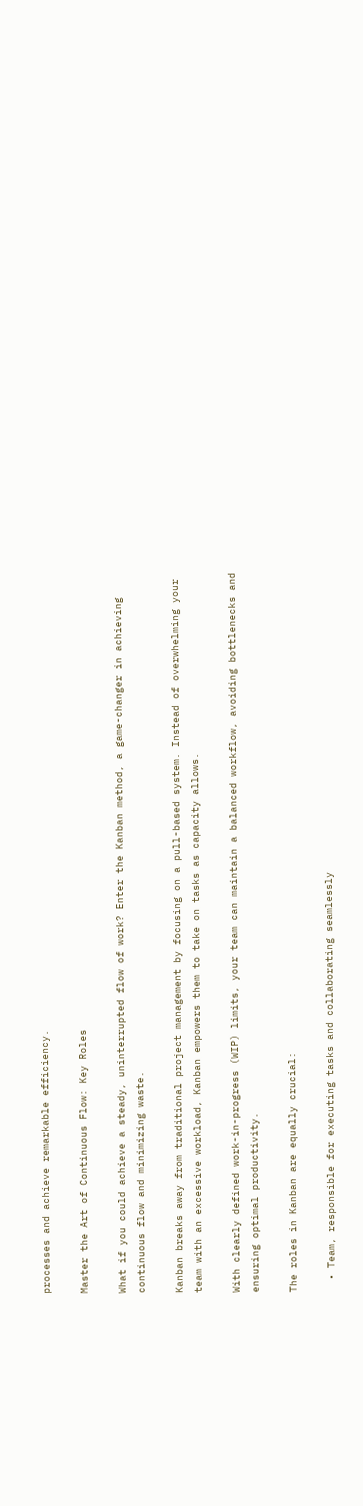processes and achieve remarkable efficiency.

Master the Art of Continuous Flow: Key Roles

What if you could achieve a steady, uninterrupted flow of work? Enter the Kanban method, a game-changer in achieving continuous flow and minimizing waste.

Kanban breaks away from traditional project management by focusing on a pull-based system. Instead of overwhelming your team with an excessive workload, Kanban empowers them to take on tasks as capacity allows.

With clearly defined work-in-progress (WIP) limits, your team can maintain a balanced workflow, avoiding bottlenecks and ensuring optimal productivity.

The roles in Kanban are equally crucial:

  • Team, responsible for executing tasks and collaborating seamlessly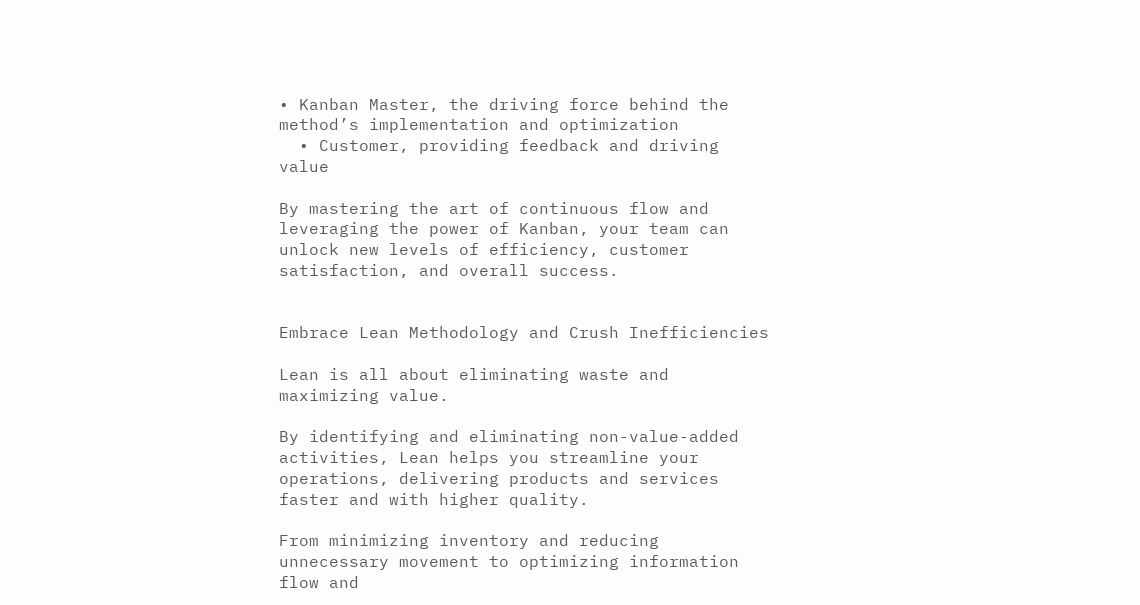• Kanban Master, the driving force behind the method’s implementation and optimization
  • Customer, providing feedback and driving value

By mastering the art of continuous flow and leveraging the power of Kanban, your team can unlock new levels of efficiency, customer satisfaction, and overall success.


Embrace Lean Methodology and Crush Inefficiencies

Lean is all about eliminating waste and maximizing value.

By identifying and eliminating non-value-added activities, Lean helps you streamline your operations, delivering products and services faster and with higher quality.

From minimizing inventory and reducing unnecessary movement to optimizing information flow and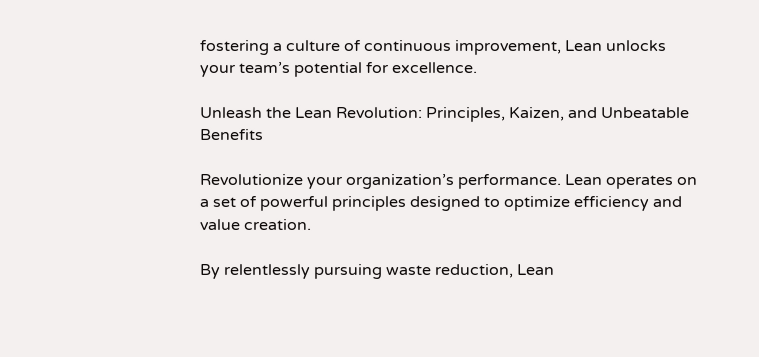fostering a culture of continuous improvement, Lean unlocks your team’s potential for excellence.

Unleash the Lean Revolution: Principles, Kaizen, and Unbeatable Benefits

Revolutionize your organization’s performance. Lean operates on a set of powerful principles designed to optimize efficiency and value creation.

By relentlessly pursuing waste reduction, Lean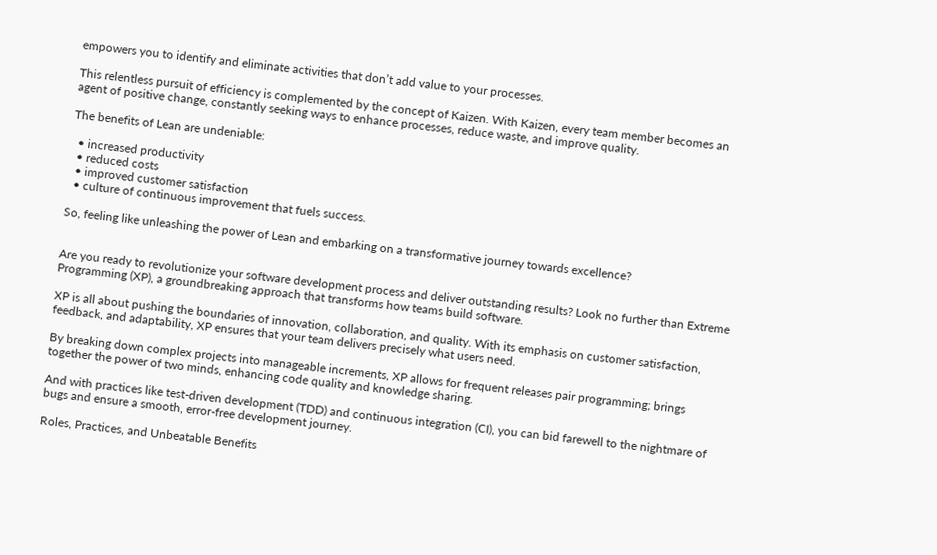empowers you to identify and eliminate activities that don’t add value to your processes.

This relentless pursuit of efficiency is complemented by the concept of Kaizen. With Kaizen, every team member becomes an agent of positive change, constantly seeking ways to enhance processes, reduce waste, and improve quality.

The benefits of Lean are undeniable:

  • increased productivity
  • reduced costs
  • improved customer satisfaction
  • culture of continuous improvement that fuels success.

So, feeling like unleashing the power of Lean and embarking on a transformative journey towards excellence?


Are you ready to revolutionize your software development process and deliver outstanding results? Look no further than Extreme Programming (XP), a groundbreaking approach that transforms how teams build software.

XP is all about pushing the boundaries of innovation, collaboration, and quality. With its emphasis on customer satisfaction, feedback, and adaptability, XP ensures that your team delivers precisely what users need.

By breaking down complex projects into manageable increments, XP allows for frequent releases pair programming; brings together the power of two minds, enhancing code quality and knowledge sharing.

And with practices like test-driven development (TDD) and continuous integration (CI), you can bid farewell to the nightmare of bugs and ensure a smooth, error-free development journey.

Roles, Practices, and Unbeatable Benefits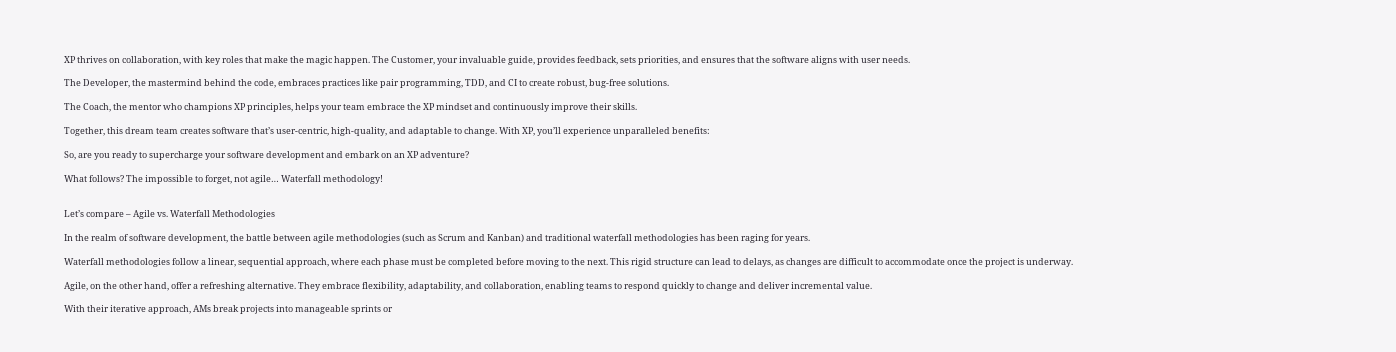XP thrives on collaboration, with key roles that make the magic happen. The Customer, your invaluable guide, provides feedback, sets priorities, and ensures that the software aligns with user needs.

The Developer, the mastermind behind the code, embraces practices like pair programming, TDD, and CI to create robust, bug-free solutions.

The Coach, the mentor who champions XP principles, helps your team embrace the XP mindset and continuously improve their skills.

Together, this dream team creates software that’s user-centric, high-quality, and adaptable to change. With XP, you’ll experience unparalleled benefits:

So, are you ready to supercharge your software development and embark on an XP adventure?

What follows? The impossible to forget, not agile… Waterfall methodology!


Let’s compare – Agile vs. Waterfall Methodologies

In the realm of software development, the battle between agile methodologies (such as Scrum and Kanban) and traditional waterfall methodologies has been raging for years.

Waterfall methodologies follow a linear, sequential approach, where each phase must be completed before moving to the next. This rigid structure can lead to delays, as changes are difficult to accommodate once the project is underway.

Agile, on the other hand, offer a refreshing alternative. They embrace flexibility, adaptability, and collaboration, enabling teams to respond quickly to change and deliver incremental value.

With their iterative approach, AMs break projects into manageable sprints or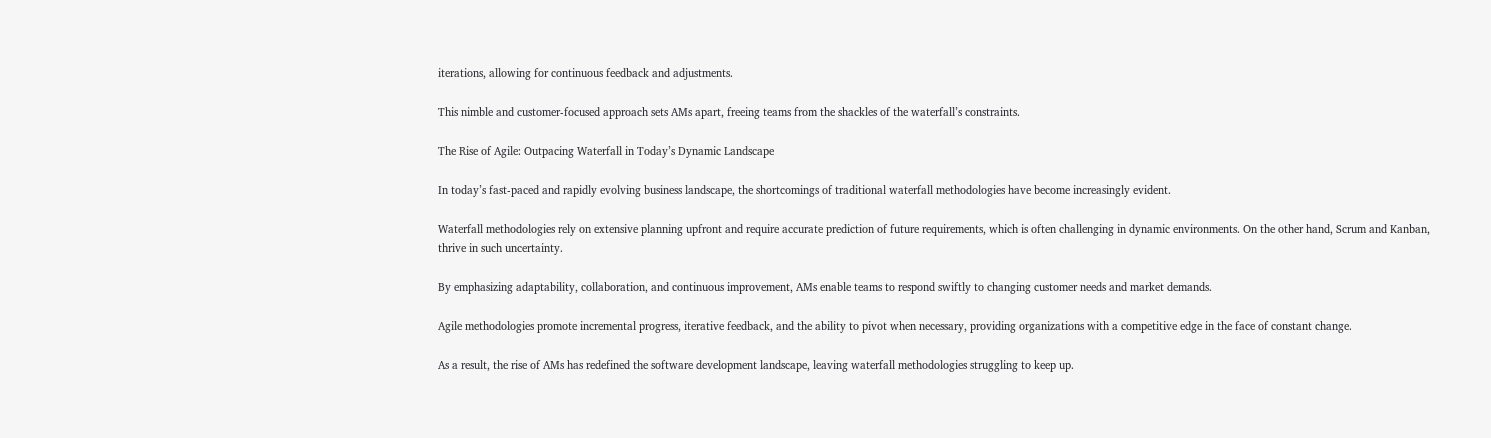iterations, allowing for continuous feedback and adjustments.

This nimble and customer-focused approach sets AMs apart, freeing teams from the shackles of the waterfall’s constraints.

The Rise of Agile: Outpacing Waterfall in Today’s Dynamic Landscape

In today’s fast-paced and rapidly evolving business landscape, the shortcomings of traditional waterfall methodologies have become increasingly evident.

Waterfall methodologies rely on extensive planning upfront and require accurate prediction of future requirements, which is often challenging in dynamic environments. On the other hand, Scrum and Kanban, thrive in such uncertainty.

By emphasizing adaptability, collaboration, and continuous improvement, AMs enable teams to respond swiftly to changing customer needs and market demands.

Agile methodologies promote incremental progress, iterative feedback, and the ability to pivot when necessary, providing organizations with a competitive edge in the face of constant change.

As a result, the rise of AMs has redefined the software development landscape, leaving waterfall methodologies struggling to keep up.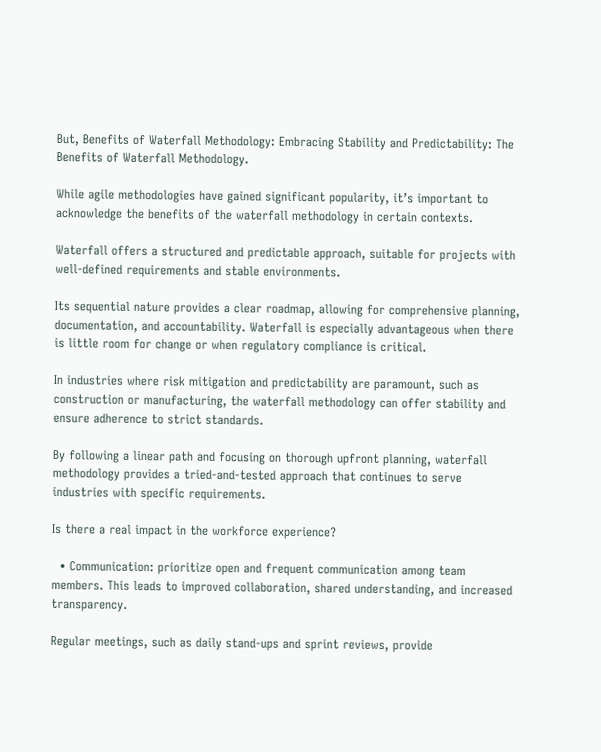But, Benefits of Waterfall Methodology: Embracing Stability and Predictability: The Benefits of Waterfall Methodology.

While agile methodologies have gained significant popularity, it’s important to acknowledge the benefits of the waterfall methodology in certain contexts.

Waterfall offers a structured and predictable approach, suitable for projects with well-defined requirements and stable environments.

Its sequential nature provides a clear roadmap, allowing for comprehensive planning, documentation, and accountability. Waterfall is especially advantageous when there is little room for change or when regulatory compliance is critical.

In industries where risk mitigation and predictability are paramount, such as construction or manufacturing, the waterfall methodology can offer stability and ensure adherence to strict standards.

By following a linear path and focusing on thorough upfront planning, waterfall methodology provides a tried-and-tested approach that continues to serve industries with specific requirements.

Is there a real impact in the workforce experience?

  • Communication: prioritize open and frequent communication among team members. This leads to improved collaboration, shared understanding, and increased transparency.

Regular meetings, such as daily stand-ups and sprint reviews, provide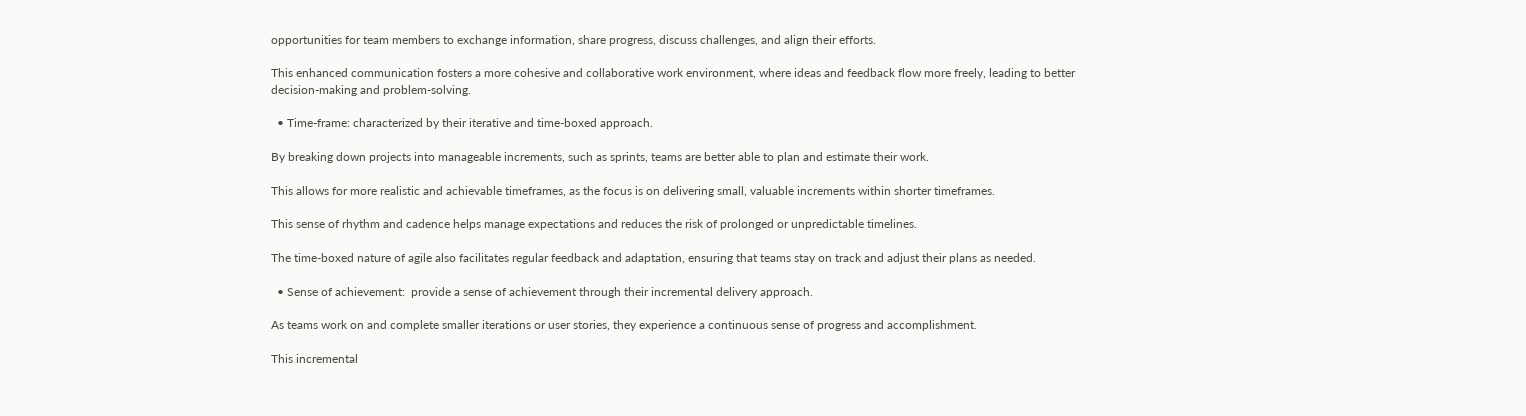opportunities for team members to exchange information, share progress, discuss challenges, and align their efforts.

This enhanced communication fosters a more cohesive and collaborative work environment, where ideas and feedback flow more freely, leading to better decision-making and problem-solving.

  • Time-frame: characterized by their iterative and time-boxed approach.

By breaking down projects into manageable increments, such as sprints, teams are better able to plan and estimate their work.

This allows for more realistic and achievable timeframes, as the focus is on delivering small, valuable increments within shorter timeframes.

This sense of rhythm and cadence helps manage expectations and reduces the risk of prolonged or unpredictable timelines.

The time-boxed nature of agile also facilitates regular feedback and adaptation, ensuring that teams stay on track and adjust their plans as needed.

  • Sense of achievement:  provide a sense of achievement through their incremental delivery approach.

As teams work on and complete smaller iterations or user stories, they experience a continuous sense of progress and accomplishment.

This incremental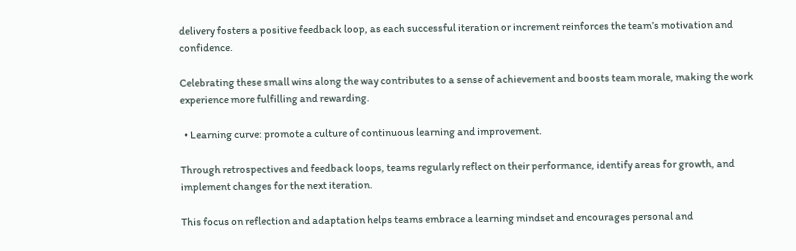delivery fosters a positive feedback loop, as each successful iteration or increment reinforces the team’s motivation and confidence.

Celebrating these small wins along the way contributes to a sense of achievement and boosts team morale, making the work experience more fulfilling and rewarding.

  • Learning curve: promote a culture of continuous learning and improvement.

Through retrospectives and feedback loops, teams regularly reflect on their performance, identify areas for growth, and implement changes for the next iteration.

This focus on reflection and adaptation helps teams embrace a learning mindset and encourages personal and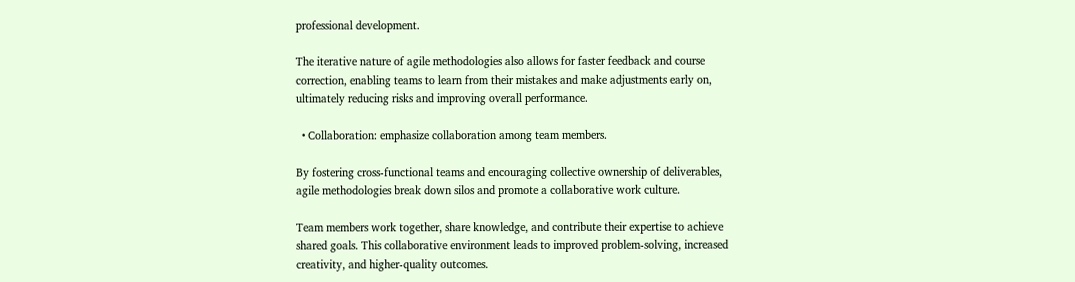professional development.

The iterative nature of agile methodologies also allows for faster feedback and course correction, enabling teams to learn from their mistakes and make adjustments early on, ultimately reducing risks and improving overall performance.

  • Collaboration: emphasize collaboration among team members.

By fostering cross-functional teams and encouraging collective ownership of deliverables, agile methodologies break down silos and promote a collaborative work culture.

Team members work together, share knowledge, and contribute their expertise to achieve shared goals. This collaborative environment leads to improved problem-solving, increased creativity, and higher-quality outcomes.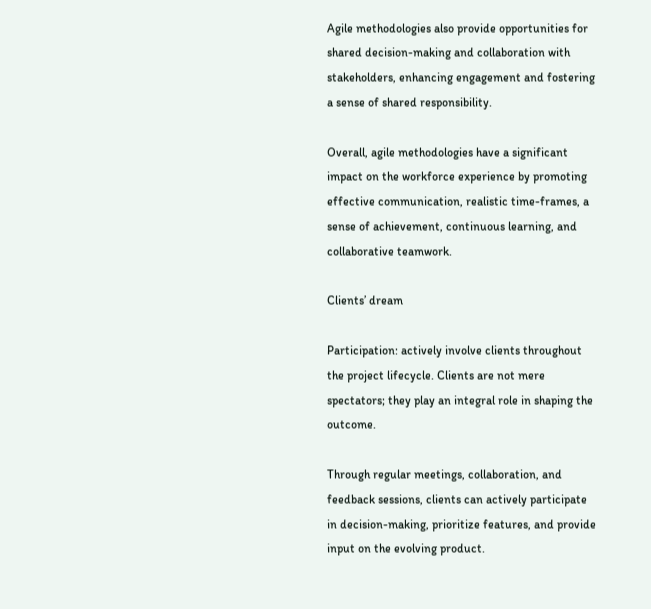Agile methodologies also provide opportunities for shared decision-making and collaboration with stakeholders, enhancing engagement and fostering a sense of shared responsibility.

Overall, agile methodologies have a significant impact on the workforce experience by promoting effective communication, realistic time-frames, a sense of achievement, continuous learning, and collaborative teamwork.

Clients’ dream

Participation: actively involve clients throughout the project lifecycle. Clients are not mere spectators; they play an integral role in shaping the outcome.

Through regular meetings, collaboration, and feedback sessions, clients can actively participate in decision-making, prioritize features, and provide input on the evolving product.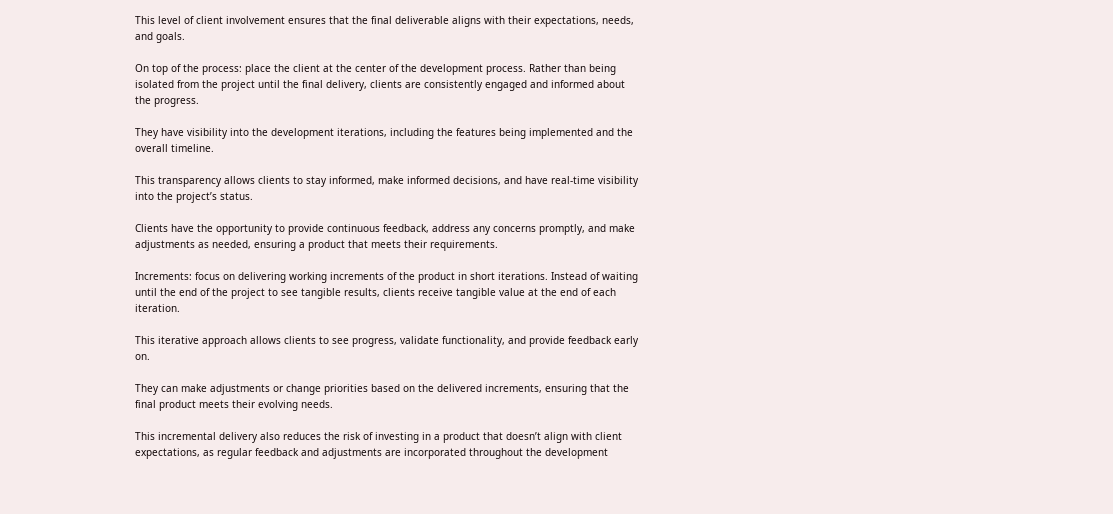This level of client involvement ensures that the final deliverable aligns with their expectations, needs, and goals.

On top of the process: place the client at the center of the development process. Rather than being isolated from the project until the final delivery, clients are consistently engaged and informed about the progress.

They have visibility into the development iterations, including the features being implemented and the overall timeline.

This transparency allows clients to stay informed, make informed decisions, and have real-time visibility into the project’s status.

Clients have the opportunity to provide continuous feedback, address any concerns promptly, and make adjustments as needed, ensuring a product that meets their requirements.

Increments: focus on delivering working increments of the product in short iterations. Instead of waiting until the end of the project to see tangible results, clients receive tangible value at the end of each iteration.

This iterative approach allows clients to see progress, validate functionality, and provide feedback early on.

They can make adjustments or change priorities based on the delivered increments, ensuring that the final product meets their evolving needs.

This incremental delivery also reduces the risk of investing in a product that doesn’t align with client expectations, as regular feedback and adjustments are incorporated throughout the development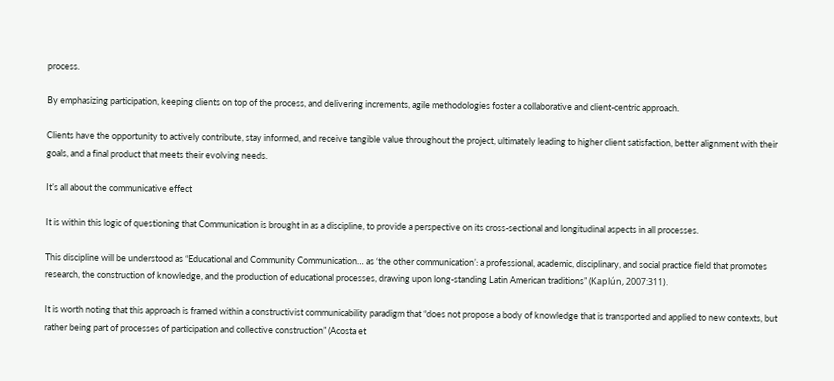process.

By emphasizing participation, keeping clients on top of the process, and delivering increments, agile methodologies foster a collaborative and client-centric approach.

Clients have the opportunity to actively contribute, stay informed, and receive tangible value throughout the project, ultimately leading to higher client satisfaction, better alignment with their goals, and a final product that meets their evolving needs.

It’s all about the communicative effect

It is within this logic of questioning that Communication is brought in as a discipline, to provide a perspective on its cross-sectional and longitudinal aspects in all processes.

This discipline will be understood as “Educational and Community Communication… as ‘the other communication’: a professional, academic, disciplinary, and social practice field that promotes research, the construction of knowledge, and the production of educational processes, drawing upon long-standing Latin American traditions” (Kaplún, 2007:311).

It is worth noting that this approach is framed within a constructivist communicability paradigm that “does not propose a body of knowledge that is transported and applied to new contexts, but rather being part of processes of participation and collective construction” (Acosta et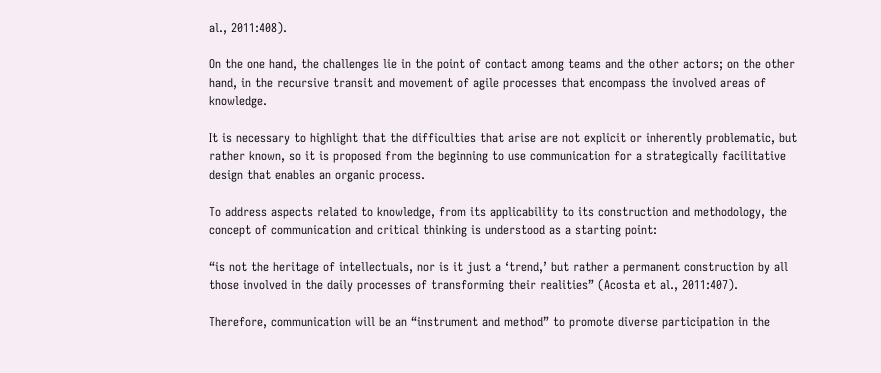al., 2011:408).

On the one hand, the challenges lie in the point of contact among teams and the other actors; on the other hand, in the recursive transit and movement of agile processes that encompass the involved areas of knowledge.

It is necessary to highlight that the difficulties that arise are not explicit or inherently problematic, but rather known, so it is proposed from the beginning to use communication for a strategically facilitative design that enables an organic process.

To address aspects related to knowledge, from its applicability to its construction and methodology, the concept of communication and critical thinking is understood as a starting point:

“is not the heritage of intellectuals, nor is it just a ‘trend,’ but rather a permanent construction by all those involved in the daily processes of transforming their realities” (Acosta et al., 2011:407).

Therefore, communication will be an “instrument and method” to promote diverse participation in the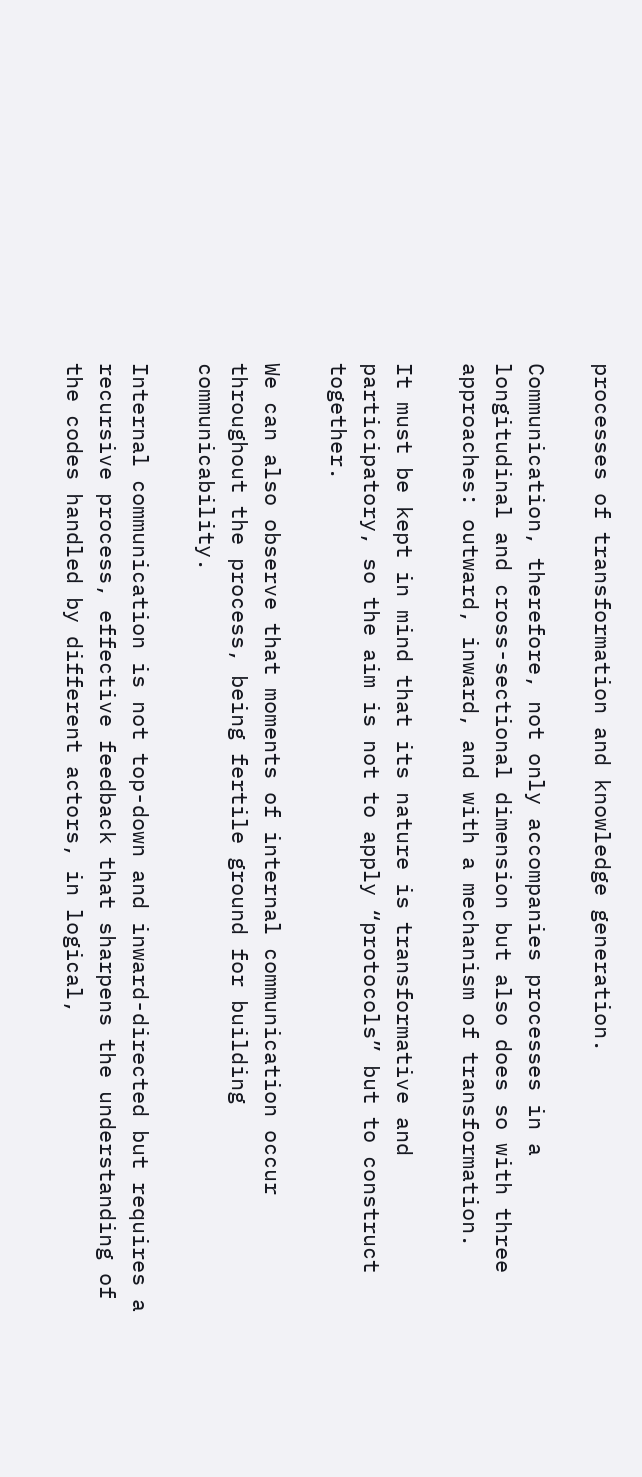processes of transformation and knowledge generation.

Communication, therefore, not only accompanies processes in a longitudinal and cross-sectional dimension but also does so with three approaches: outward, inward, and with a mechanism of transformation.

It must be kept in mind that its nature is transformative and participatory, so the aim is not to apply “protocols” but to construct together.

We can also observe that moments of internal communication occur throughout the process, being fertile ground for building communicability.

Internal communication is not top-down and inward-directed but requires a recursive process, effective feedback that sharpens the understanding of the codes handled by different actors, in logical,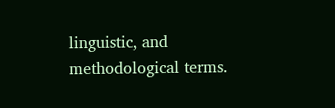linguistic, and methodological terms.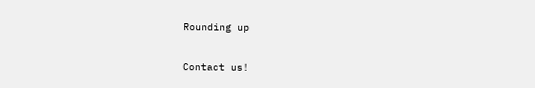Rounding up

Contact us!